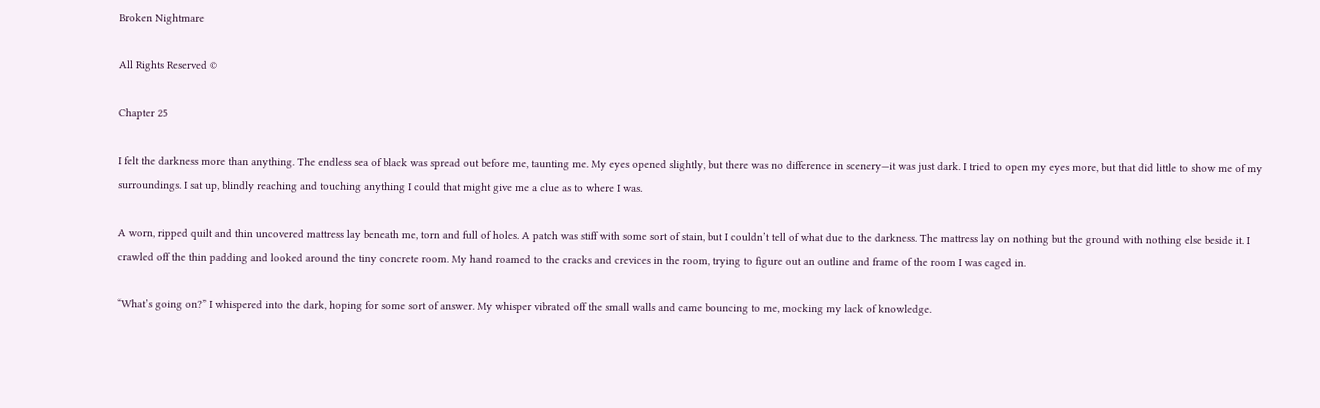Broken Nightmare

All Rights Reserved ©

Chapter 25

I felt the darkness more than anything. The endless sea of black was spread out before me, taunting me. My eyes opened slightly, but there was no difference in scenery—it was just dark. I tried to open my eyes more, but that did little to show me of my surroundings. I sat up, blindly reaching and touching anything I could that might give me a clue as to where I was.

A worn, ripped quilt and thin uncovered mattress lay beneath me, torn and full of holes. A patch was stiff with some sort of stain, but I couldn’t tell of what due to the darkness. The mattress lay on nothing but the ground with nothing else beside it. I crawled off the thin padding and looked around the tiny concrete room. My hand roamed to the cracks and crevices in the room, trying to figure out an outline and frame of the room I was caged in.

“What’s going on?” I whispered into the dark, hoping for some sort of answer. My whisper vibrated off the small walls and came bouncing to me, mocking my lack of knowledge.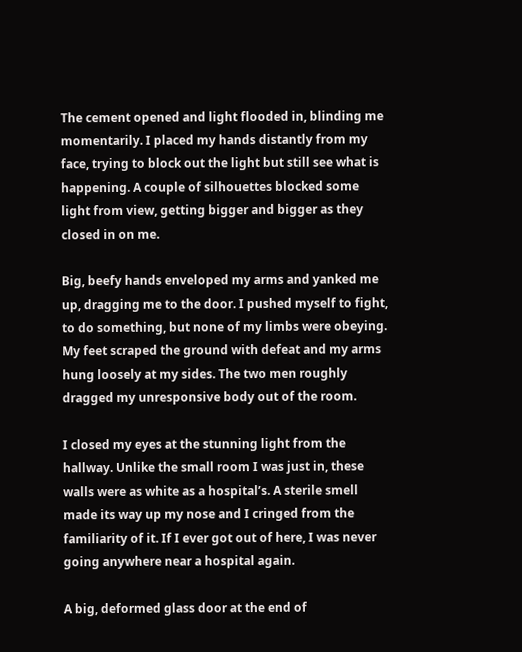The cement opened and light flooded in, blinding me momentarily. I placed my hands distantly from my face, trying to block out the light but still see what is happening. A couple of silhouettes blocked some light from view, getting bigger and bigger as they closed in on me.

Big, beefy hands enveloped my arms and yanked me up, dragging me to the door. I pushed myself to fight, to do something, but none of my limbs were obeying. My feet scraped the ground with defeat and my arms hung loosely at my sides. The two men roughly dragged my unresponsive body out of the room.

I closed my eyes at the stunning light from the hallway. Unlike the small room I was just in, these walls were as white as a hospital’s. A sterile smell made its way up my nose and I cringed from the familiarity of it. If I ever got out of here, I was never going anywhere near a hospital again.

A big, deformed glass door at the end of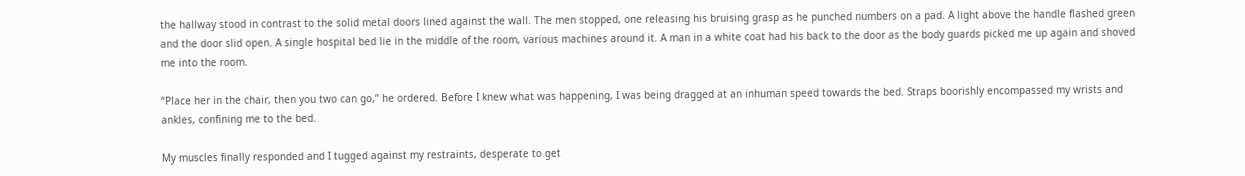the hallway stood in contrast to the solid metal doors lined against the wall. The men stopped, one releasing his bruising grasp as he punched numbers on a pad. A light above the handle flashed green and the door slid open. A single hospital bed lie in the middle of the room, various machines around it. A man in a white coat had his back to the door as the body guards picked me up again and shoved me into the room.

“Place her in the chair, then you two can go,” he ordered. Before I knew what was happening, I was being dragged at an inhuman speed towards the bed. Straps boorishly encompassed my wrists and ankles, confining me to the bed.

My muscles finally responded and I tugged against my restraints, desperate to get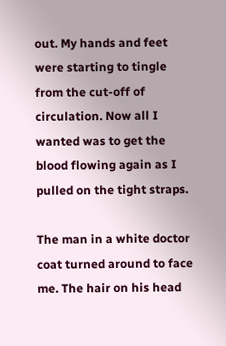out. My hands and feet were starting to tingle from the cut-off of circulation. Now all I wanted was to get the blood flowing again as I pulled on the tight straps.

The man in a white doctor coat turned around to face me. The hair on his head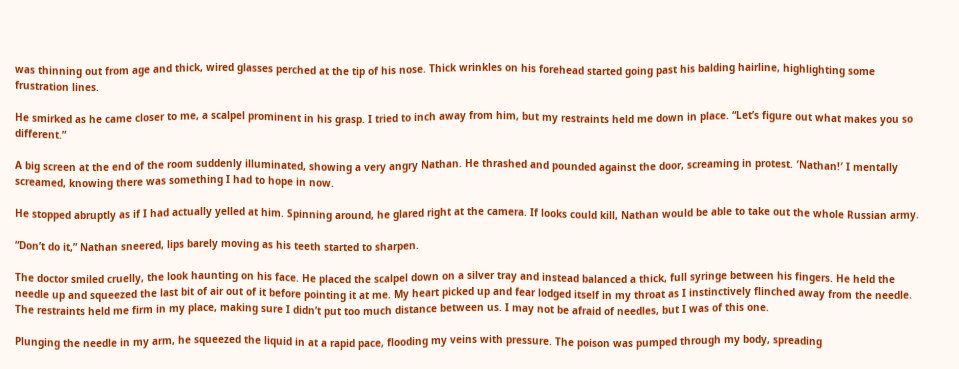was thinning out from age and thick, wired glasses perched at the tip of his nose. Thick wrinkles on his forehead started going past his balding hairline, highlighting some frustration lines.

He smirked as he came closer to me, a scalpel prominent in his grasp. I tried to inch away from him, but my restraints held me down in place. “Let’s figure out what makes you so different.”

A big screen at the end of the room suddenly illuminated, showing a very angry Nathan. He thrashed and pounded against the door, screaming in protest. ′Nathan!′ I mentally screamed, knowing there was something I had to hope in now.

He stopped abruptly as if I had actually yelled at him. Spinning around, he glared right at the camera. If looks could kill, Nathan would be able to take out the whole Russian army.

“Don’t do it,” Nathan sneered, lips barely moving as his teeth started to sharpen.

The doctor smiled cruelly, the look haunting on his face. He placed the scalpel down on a silver tray and instead balanced a thick, full syringe between his fingers. He held the needle up and squeezed the last bit of air out of it before pointing it at me. My heart picked up and fear lodged itself in my throat as I instinctively flinched away from the needle. The restraints held me firm in my place, making sure I didn’t put too much distance between us. I may not be afraid of needles, but I was of this one.

Plunging the needle in my arm, he squeezed the liquid in at a rapid pace, flooding my veins with pressure. The poison was pumped through my body, spreading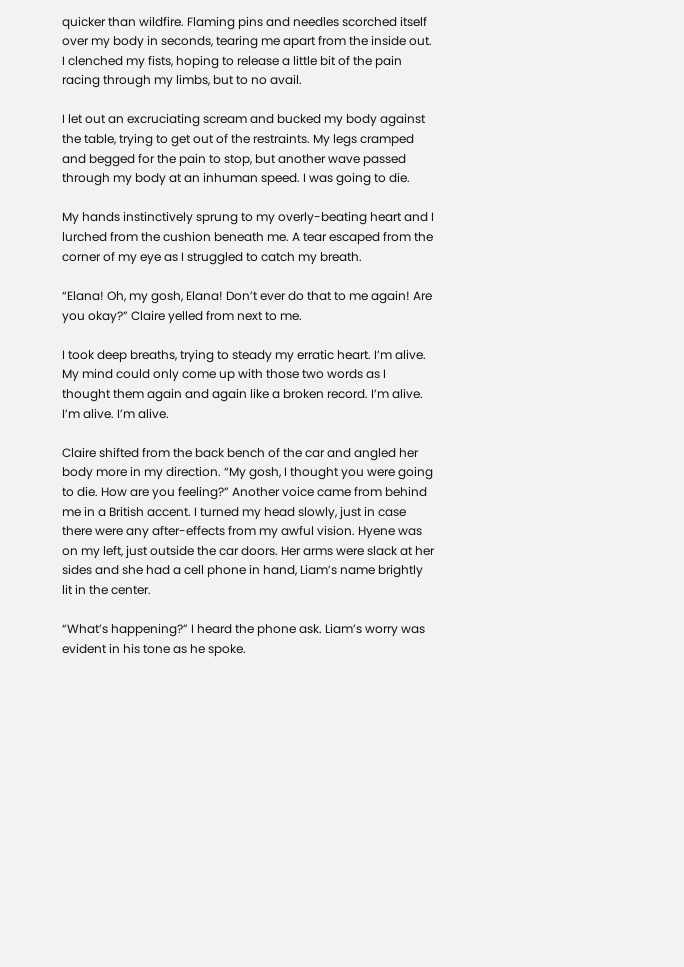quicker than wildfire. Flaming pins and needles scorched itself over my body in seconds, tearing me apart from the inside out. I clenched my fists, hoping to release a little bit of the pain racing through my limbs, but to no avail.

I let out an excruciating scream and bucked my body against the table, trying to get out of the restraints. My legs cramped and begged for the pain to stop, but another wave passed through my body at an inhuman speed. I was going to die.

My hands instinctively sprung to my overly-beating heart and I lurched from the cushion beneath me. A tear escaped from the corner of my eye as I struggled to catch my breath.

“Elana! Oh, my gosh, Elana! Don’t ever do that to me again! Are you okay?” Claire yelled from next to me.

I took deep breaths, trying to steady my erratic heart. I’m alive. My mind could only come up with those two words as I thought them again and again like a broken record. I’m alive. I’m alive. I’m alive.

Claire shifted from the back bench of the car and angled her body more in my direction. “My gosh, I thought you were going to die. How are you feeling?” Another voice came from behind me in a British accent. I turned my head slowly, just in case there were any after-effects from my awful vision. Hyene was on my left, just outside the car doors. Her arms were slack at her sides and she had a cell phone in hand, Liam’s name brightly lit in the center.

“What’s happening?” I heard the phone ask. Liam’s worry was evident in his tone as he spoke.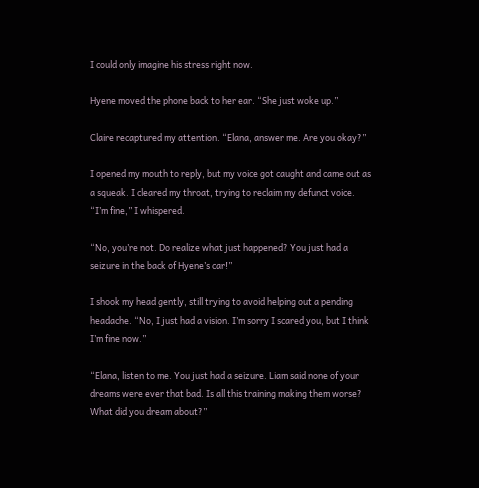I could only imagine his stress right now.

Hyene moved the phone back to her ear. “She just woke up.”

Claire recaptured my attention. “Elana, answer me. Are you okay?”

I opened my mouth to reply, but my voice got caught and came out as a squeak. I cleared my throat, trying to reclaim my defunct voice. “I’m fine,” I whispered.

“No, you’re not. Do realize what just happened? You just had a seizure in the back of Hyene’s car!”

I shook my head gently, still trying to avoid helping out a pending headache. “No, I just had a vision. I’m sorry I scared you, but I think I’m fine now.”

“Elana, listen to me. You just had a seizure. Liam said none of your dreams were ever that bad. Is all this training making them worse? What did you dream about?”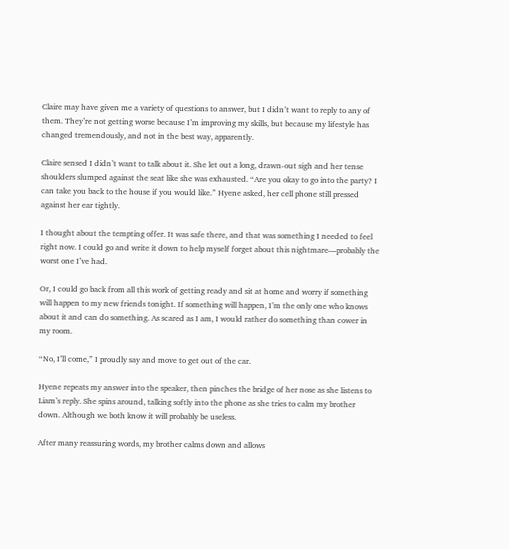Claire may have given me a variety of questions to answer, but I didn’t want to reply to any of them. They’re not getting worse because I’m improving my skills, but because my lifestyle has changed tremendously, and not in the best way, apparently.

Claire sensed I didn’t want to talk about it. She let out a long, drawn-out sigh and her tense shoulders slumped against the seat like she was exhausted. “Are you okay to go into the party? I can take you back to the house if you would like.” Hyene asked, her cell phone still pressed against her ear tightly.

I thought about the tempting offer. It was safe there, and that was something I needed to feel right now. I could go and write it down to help myself forget about this nightmare—probably the worst one I’ve had.

Or, I could go back from all this work of getting ready and sit at home and worry if something will happen to my new friends tonight. If something will happen, I’m the only one who knows about it and can do something. As scared as I am, I would rather do something than cower in my room.

“No, I’ll come,” I proudly say and move to get out of the car.

Hyene repeats my answer into the speaker, then pinches the bridge of her nose as she listens to Liam’s reply. She spins around, talking softly into the phone as she tries to calm my brother down. Although we both know it will probably be useless.

After many reassuring words, my brother calms down and allows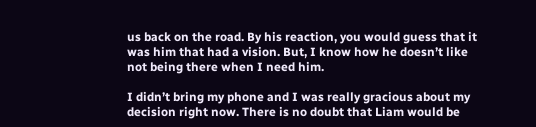us back on the road. By his reaction, you would guess that it was him that had a vision. But, I know how he doesn’t like not being there when I need him.

I didn’t bring my phone and I was really gracious about my decision right now. There is no doubt that Liam would be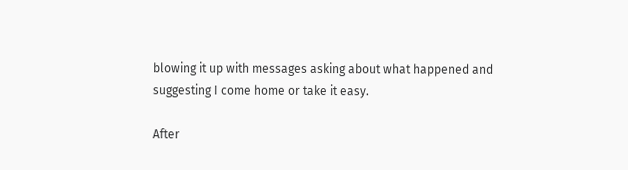blowing it up with messages asking about what happened and suggesting I come home or take it easy.

After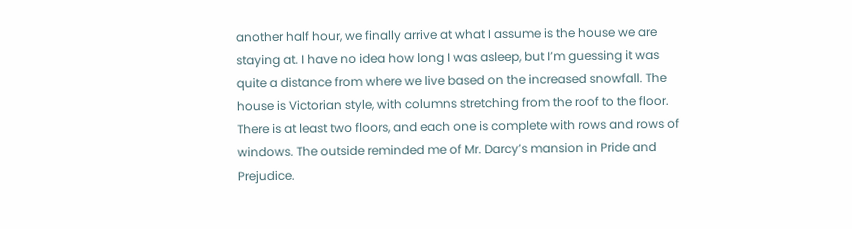another half hour, we finally arrive at what I assume is the house we are staying at. I have no idea how long I was asleep, but I’m guessing it was quite a distance from where we live based on the increased snowfall. The house is Victorian style, with columns stretching from the roof to the floor. There is at least two floors, and each one is complete with rows and rows of windows. The outside reminded me of Mr. Darcy’s mansion in Pride and Prejudice.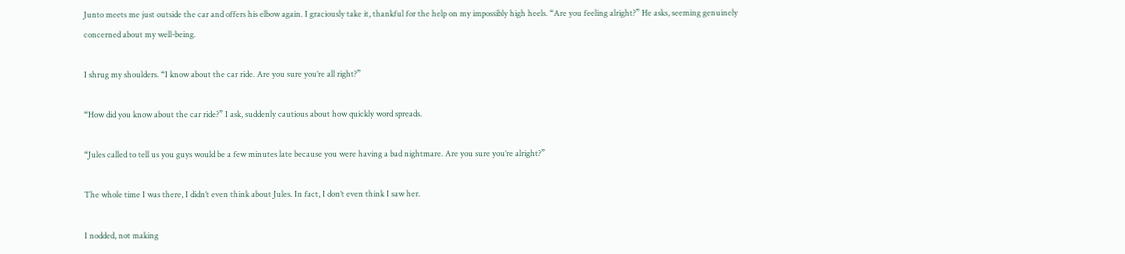Junto meets me just outside the car and offers his elbow again. I graciously take it, thankful for the help on my impossibly high heels. “Are you feeling alright?” He asks, seeming genuinely concerned about my well-being.

I shrug my shoulders. “I know about the car ride. Are you sure you’re all right?”

“How did you know about the car ride?” I ask, suddenly cautious about how quickly word spreads.

“Jules called to tell us you guys would be a few minutes late because you were having a bad nightmare. Are you sure you’re alright?”

The whole time I was there, I didn’t even think about Jules. In fact, I don’t even think I saw her.

I nodded, not making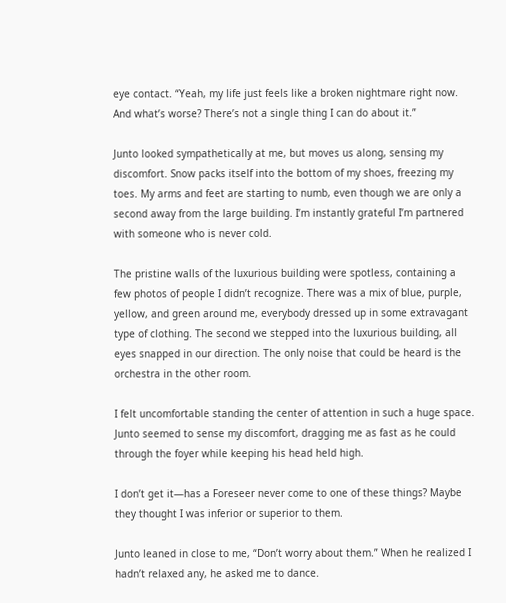eye contact. “Yeah, my life just feels like a broken nightmare right now. And what’s worse? There’s not a single thing I can do about it.”

Junto looked sympathetically at me, but moves us along, sensing my discomfort. Snow packs itself into the bottom of my shoes, freezing my toes. My arms and feet are starting to numb, even though we are only a second away from the large building. I’m instantly grateful I’m partnered with someone who is never cold.

The pristine walls of the luxurious building were spotless, containing a few photos of people I didn’t recognize. There was a mix of blue, purple, yellow, and green around me, everybody dressed up in some extravagant type of clothing. The second we stepped into the luxurious building, all eyes snapped in our direction. The only noise that could be heard is the orchestra in the other room.

I felt uncomfortable standing the center of attention in such a huge space. Junto seemed to sense my discomfort, dragging me as fast as he could through the foyer while keeping his head held high.

I don’t get it—has a Foreseer never come to one of these things? Maybe they thought I was inferior or superior to them.

Junto leaned in close to me, “Don’t worry about them.” When he realized I hadn’t relaxed any, he asked me to dance.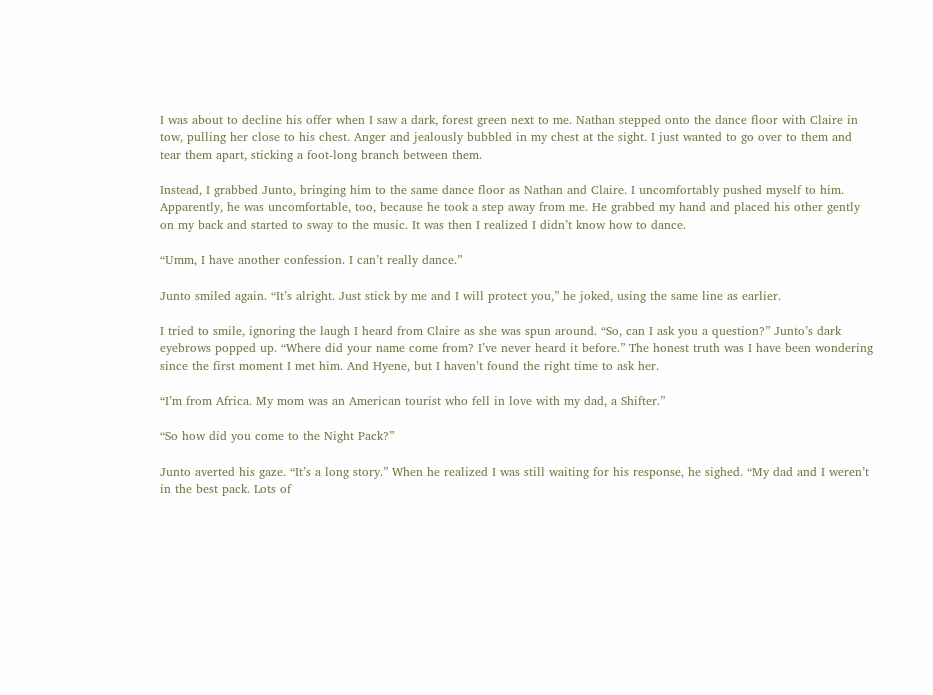I was about to decline his offer when I saw a dark, forest green next to me. Nathan stepped onto the dance floor with Claire in tow, pulling her close to his chest. Anger and jealously bubbled in my chest at the sight. I just wanted to go over to them and tear them apart, sticking a foot-long branch between them.

Instead, I grabbed Junto, bringing him to the same dance floor as Nathan and Claire. I uncomfortably pushed myself to him. Apparently, he was uncomfortable, too, because he took a step away from me. He grabbed my hand and placed his other gently on my back and started to sway to the music. It was then I realized I didn’t know how to dance.

“Umm, I have another confession. I can’t really dance.”

Junto smiled again. “It’s alright. Just stick by me and I will protect you,” he joked, using the same line as earlier.

I tried to smile, ignoring the laugh I heard from Claire as she was spun around. “So, can I ask you a question?” Junto’s dark eyebrows popped up. “Where did your name come from? I’ve never heard it before.” The honest truth was I have been wondering since the first moment I met him. And Hyene, but I haven’t found the right time to ask her.

“I’m from Africa. My mom was an American tourist who fell in love with my dad, a Shifter.”

“So how did you come to the Night Pack?”

Junto averted his gaze. “It’s a long story.” When he realized I was still waiting for his response, he sighed. “My dad and I weren’t in the best pack. Lots of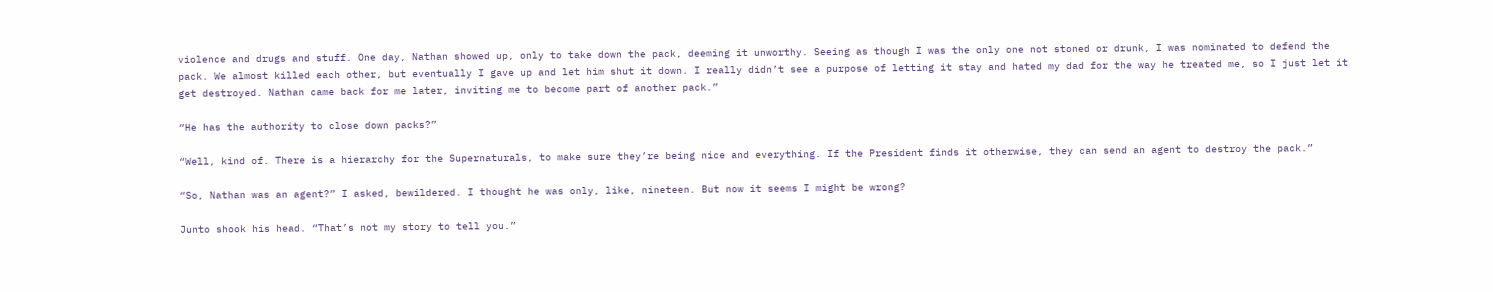violence and drugs and stuff. One day, Nathan showed up, only to take down the pack, deeming it unworthy. Seeing as though I was the only one not stoned or drunk, I was nominated to defend the pack. We almost killed each other, but eventually I gave up and let him shut it down. I really didn’t see a purpose of letting it stay and hated my dad for the way he treated me, so I just let it get destroyed. Nathan came back for me later, inviting me to become part of another pack.”

“He has the authority to close down packs?”

“Well, kind of. There is a hierarchy for the Supernaturals, to make sure they’re being nice and everything. If the President finds it otherwise, they can send an agent to destroy the pack.”

“So, Nathan was an agent?” I asked, bewildered. I thought he was only, like, nineteen. But now it seems I might be wrong?

Junto shook his head. “That’s not my story to tell you.”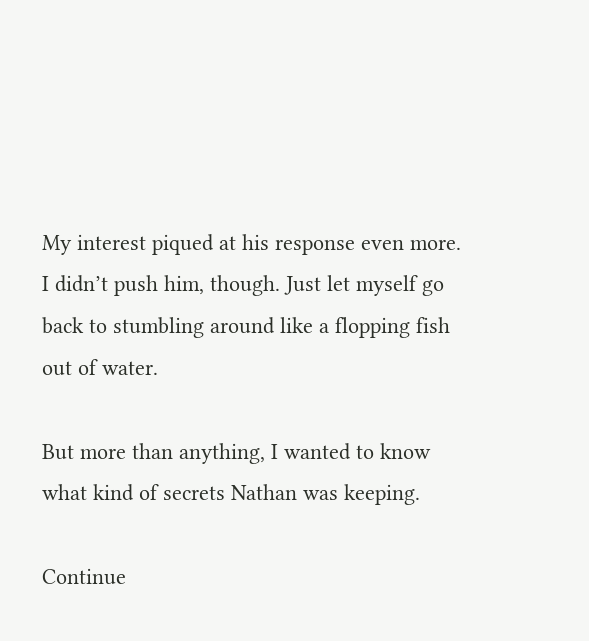My interest piqued at his response even more. I didn’t push him, though. Just let myself go back to stumbling around like a flopping fish out of water.

But more than anything, I wanted to know what kind of secrets Nathan was keeping.

Continue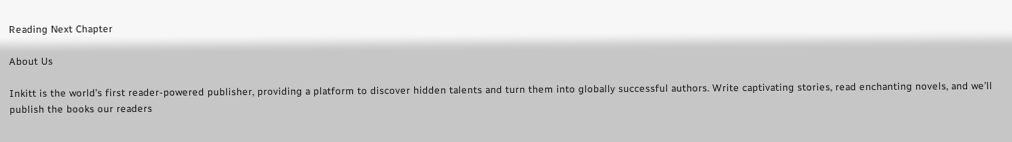Reading Next Chapter

About Us

Inkitt is the world’s first reader-powered publisher, providing a platform to discover hidden talents and turn them into globally successful authors. Write captivating stories, read enchanting novels, and we’ll publish the books our readers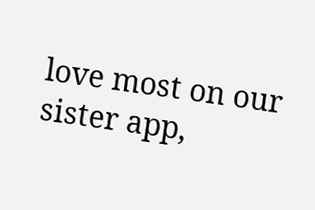love most on our sister app,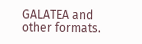GALATEA and other formats.